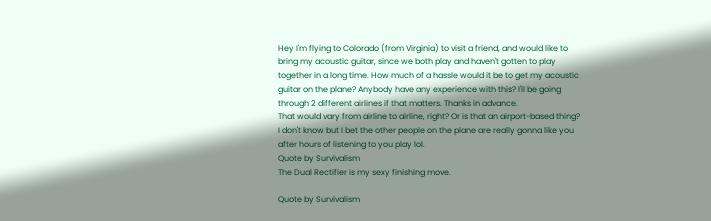Hey I'm flying to Colorado (from Virginia) to visit a friend, and would like to bring my acoustic guitar, since we both play and haven't gotten to play together in a long time. How much of a hassle would it be to get my acoustic guitar on the plane? Anybody have any experience with this? I'll be going through 2 different airlines if that matters. Thanks in advance.
That would vary from airline to airline, right? Or is that an airport-based thing?
I don't know but I bet the other people on the plane are really gonna like you after hours of listening to you play lol.
Quote by Survivalism
The Dual Rectifier is my sexy finishing move.

Quote by Survivalism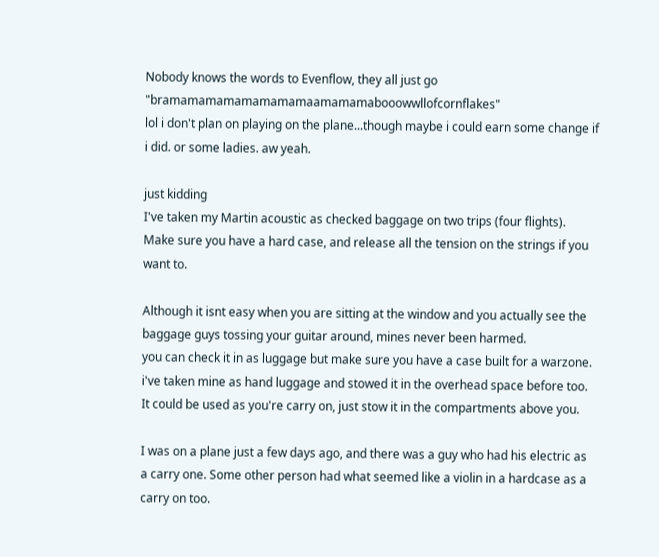Nobody knows the words to Evenflow, they all just go "bramamamamamamamamaamamamabooowwllofcornflakes"
lol i don't plan on playing on the plane...though maybe i could earn some change if i did. or some ladies. aw yeah.

just kidding
I've taken my Martin acoustic as checked baggage on two trips (four flights). Make sure you have a hard case, and release all the tension on the strings if you want to.

Although it isnt easy when you are sitting at the window and you actually see the baggage guys tossing your guitar around, mines never been harmed.
you can check it in as luggage but make sure you have a case built for a warzone. i've taken mine as hand luggage and stowed it in the overhead space before too.
It could be used as you're carry on, just stow it in the compartments above you.

I was on a plane just a few days ago, and there was a guy who had his electric as a carry one. Some other person had what seemed like a violin in a hardcase as a carry on too.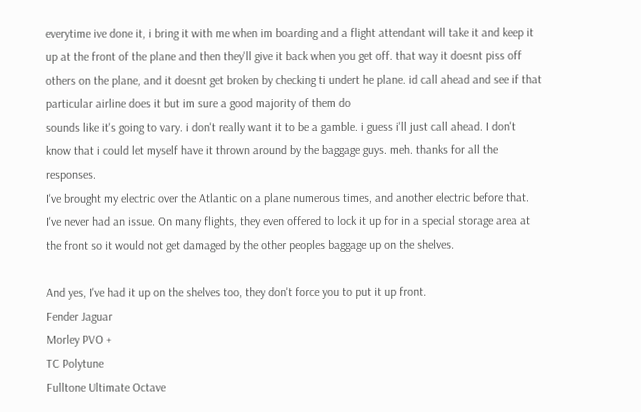everytime ive done it, i bring it with me when im boarding and a flight attendant will take it and keep it up at the front of the plane and then they'll give it back when you get off. that way it doesnt piss off others on the plane, and it doesnt get broken by checking ti undert he plane. id call ahead and see if that particular airline does it but im sure a good majority of them do
sounds like it's going to vary. i don't really want it to be a gamble. i guess i'll just call ahead. I don't know that i could let myself have it thrown around by the baggage guys. meh. thanks for all the responses.
I've brought my electric over the Atlantic on a plane numerous times, and another electric before that. I've never had an issue. On many flights, they even offered to lock it up for in a special storage area at the front so it would not get damaged by the other peoples baggage up on the shelves.

And yes, I've had it up on the shelves too, they don't force you to put it up front.
Fender Jaguar
Morley PVO +
TC Polytune
Fulltone Ultimate Octave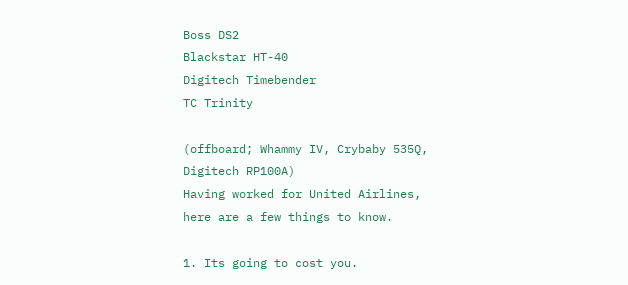Boss DS2
Blackstar HT-40
Digitech Timebender
TC Trinity

(offboard; Whammy IV, Crybaby 535Q, Digitech RP100A)
Having worked for United Airlines, here are a few things to know.

1. Its going to cost you.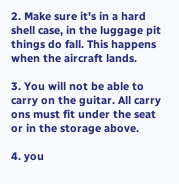2. Make sure it's in a hard shell case, in the luggage pit things do fall. This happens when the aircraft lands.

3. You will not be able to carry on the guitar. All carry ons must fit under the seat or in the storage above.

4. you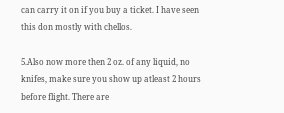can carry it on if you buy a ticket. I have seen this don mostly with chellos.

5.Also now more then 2 oz. of any liquid, no knifes, make sure you show up atleast 2 hours before flight. There are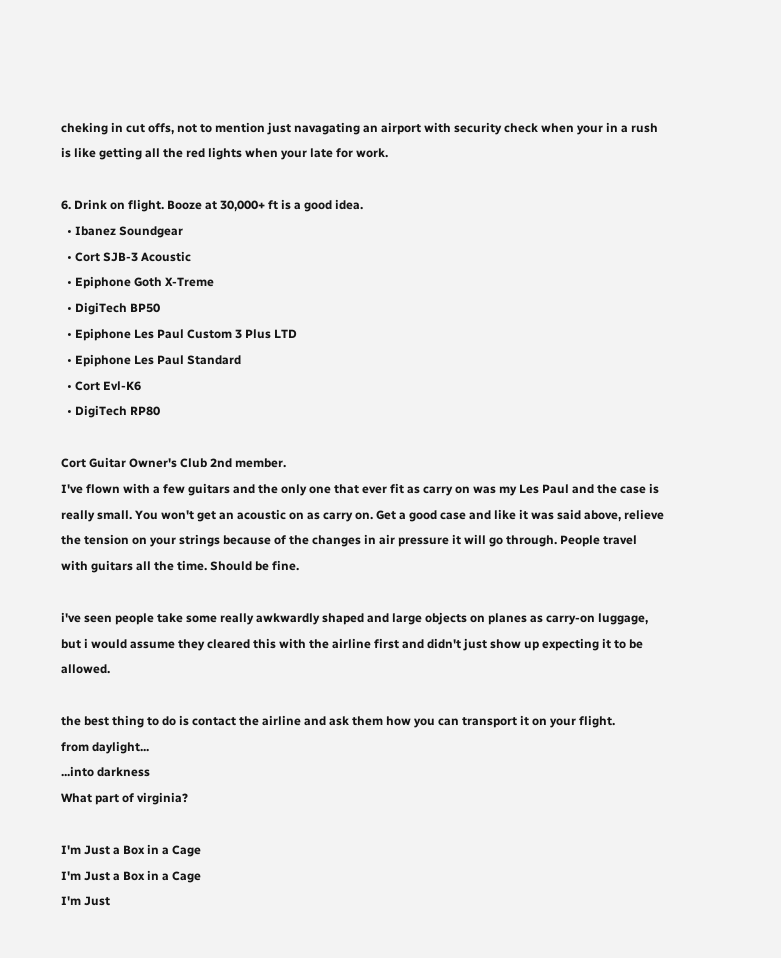cheking in cut offs, not to mention just navagating an airport with security check when your in a rush is like getting all the red lights when your late for work.

6. Drink on flight. Booze at 30,000+ ft is a good idea.
  • Ibanez Soundgear
  • Cort SJB-3 Acoustic
  • Epiphone Goth X-Treme
  • DigiTech BP50
  • Epiphone Les Paul Custom 3 Plus LTD
  • Epiphone Les Paul Standard
  • Cort Evl-K6
  • DigiTech RP80

Cort Guitar Owner's Club 2nd member.
I've flown with a few guitars and the only one that ever fit as carry on was my Les Paul and the case is really small. You won't get an acoustic on as carry on. Get a good case and like it was said above, relieve the tension on your strings because of the changes in air pressure it will go through. People travel with guitars all the time. Should be fine.

i've seen people take some really awkwardly shaped and large objects on planes as carry-on luggage, but i would assume they cleared this with the airline first and didn't just show up expecting it to be allowed.

the best thing to do is contact the airline and ask them how you can transport it on your flight.
from daylight...
...into darkness
What part of virginia?

I'm Just a Box in a Cage
I'm Just a Box in a Cage
I'm Just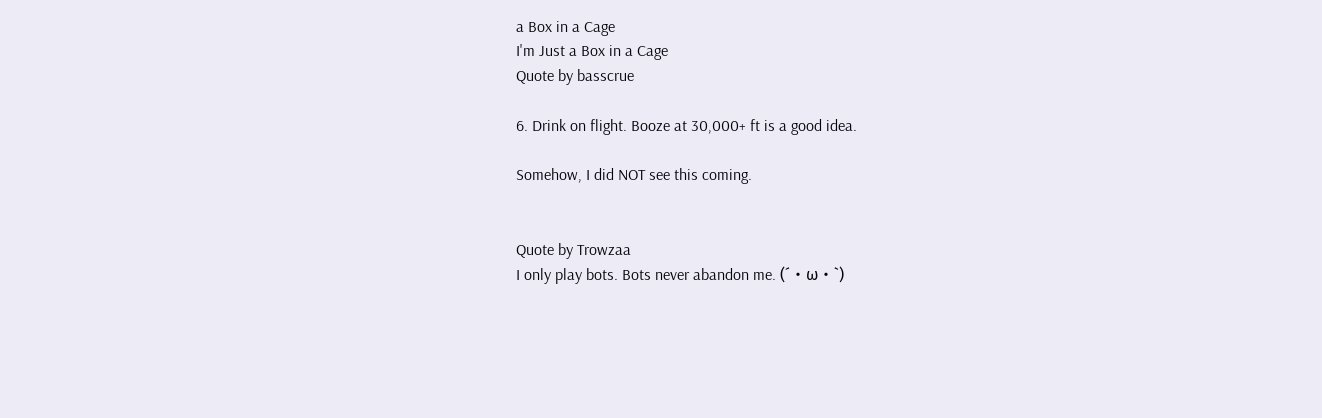a Box in a Cage
I'm Just a Box in a Cage
Quote by basscrue

6. Drink on flight. Booze at 30,000+ ft is a good idea.

Somehow, I did NOT see this coming.


Quote by Trowzaa
I only play bots. Bots never abandon me. (´・ω・`)